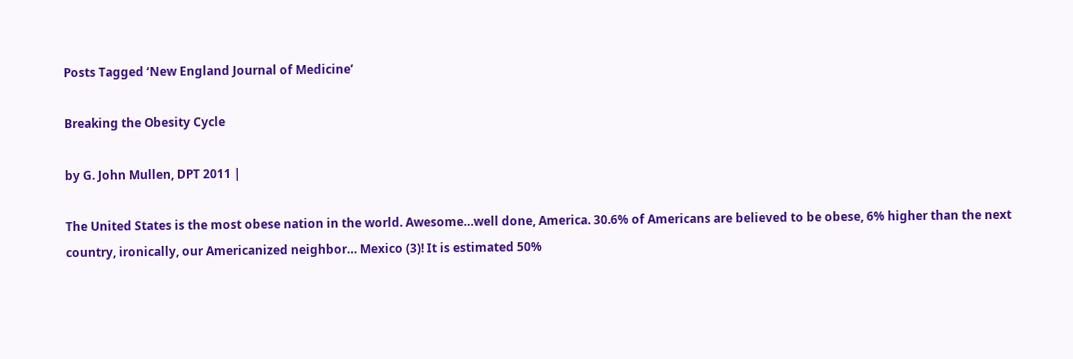Posts Tagged ‘New England Journal of Medicine’

Breaking the Obesity Cycle

by G. John Mullen, DPT 2011 |

The United States is the most obese nation in the world. Awesome…well done, America. 30.6% of Americans are believed to be obese, 6% higher than the next country, ironically, our Americanized neighbor… Mexico (3)! It is estimated 50%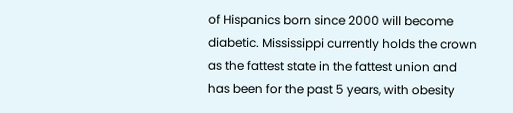of Hispanics born since 2000 will become diabetic. Mississippi currently holds the crown as the fattest state in the fattest union and has been for the past 5 years, with obesity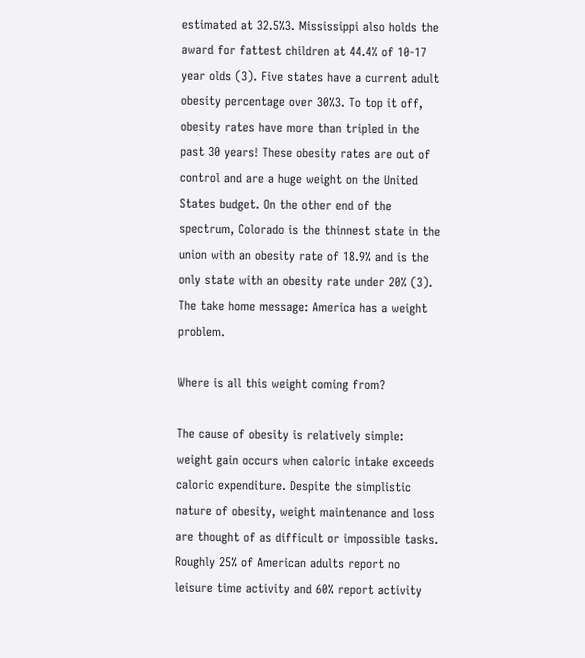estimated at 32.5%3. Mississippi also holds the award for fattest children at 44.4% of 10-17 year olds (3). Five states have a current adult obesity percentage over 30%3. To top it off, obesity rates have more than tripled in the past 30 years! These obesity rates are out of control and are a huge weight on the United States budget. On the other end of the spectrum, Colorado is the thinnest state in the union with an obesity rate of 18.9% and is the only state with an obesity rate under 20% (3).  The take home message: America has a weight problem.

Where is all this weight coming from?

The cause of obesity is relatively simple: weight gain occurs when caloric intake exceeds caloric expenditure. Despite the simplistic nature of obesity, weight maintenance and loss are thought of as difficult or impossible tasks. Roughly 25% of American adults report no leisure time activity and 60% report activity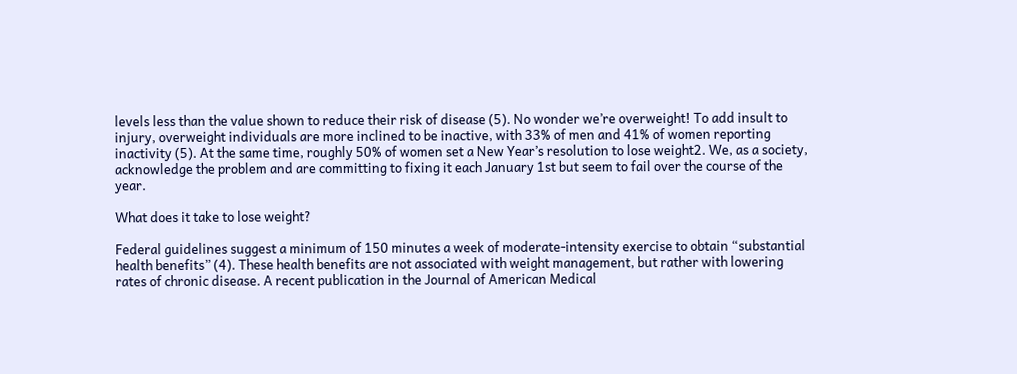levels less than the value shown to reduce their risk of disease (5). No wonder we’re overweight! To add insult to injury, overweight individuals are more inclined to be inactive, with 33% of men and 41% of women reporting inactivity (5). At the same time, roughly 50% of women set a New Year’s resolution to lose weight2. We, as a society, acknowledge the problem and are committing to fixing it each January 1st but seem to fail over the course of the year.

What does it take to lose weight?

Federal guidelines suggest a minimum of 150 minutes a week of moderate-intensity exercise to obtain “substantial health benefits” (4). These health benefits are not associated with weight management, but rather with lowering rates of chronic disease. A recent publication in the Journal of American Medical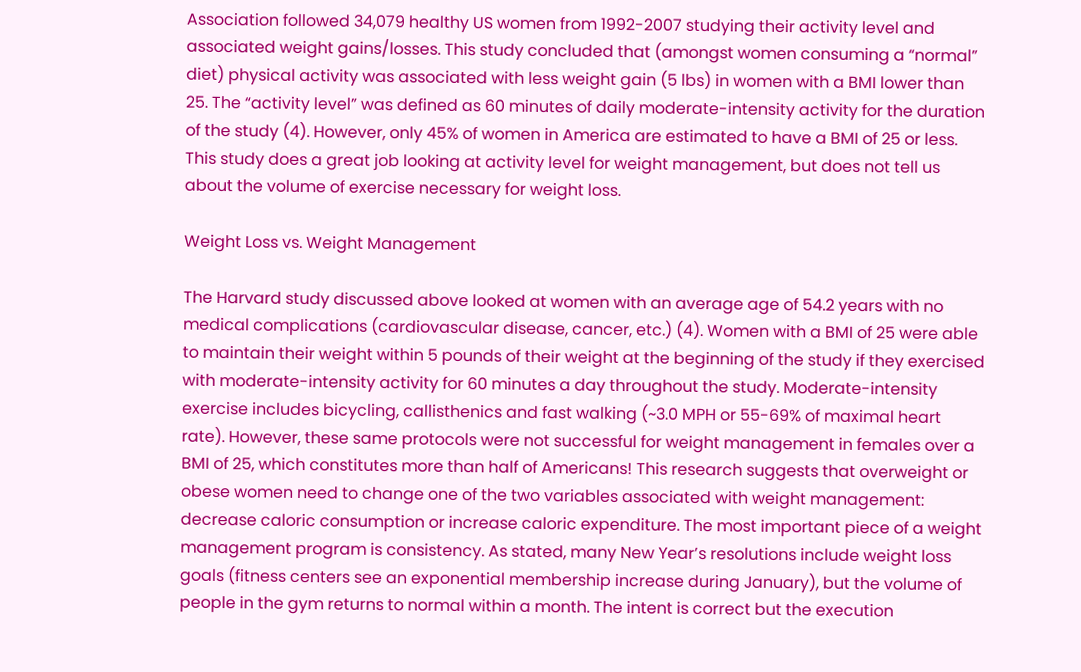Association followed 34,079 healthy US women from 1992-2007 studying their activity level and associated weight gains/losses. This study concluded that (amongst women consuming a “normal” diet) physical activity was associated with less weight gain (5 lbs) in women with a BMI lower than 25. The “activity level” was defined as 60 minutes of daily moderate-intensity activity for the duration of the study (4). However, only 45% of women in America are estimated to have a BMI of 25 or less. This study does a great job looking at activity level for weight management, but does not tell us about the volume of exercise necessary for weight loss.

Weight Loss vs. Weight Management

The Harvard study discussed above looked at women with an average age of 54.2 years with no medical complications (cardiovascular disease, cancer, etc.) (4). Women with a BMI of 25 were able to maintain their weight within 5 pounds of their weight at the beginning of the study if they exercised with moderate-intensity activity for 60 minutes a day throughout the study. Moderate-intensity exercise includes bicycling, callisthenics and fast walking (~3.0 MPH or 55-69% of maximal heart rate). However, these same protocols were not successful for weight management in females over a BMI of 25, which constitutes more than half of Americans! This research suggests that overweight or obese women need to change one of the two variables associated with weight management: decrease caloric consumption or increase caloric expenditure. The most important piece of a weight management program is consistency. As stated, many New Year’s resolutions include weight loss goals (fitness centers see an exponential membership increase during January), but the volume of people in the gym returns to normal within a month. The intent is correct but the execution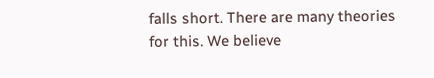falls short. There are many theories for this. We believe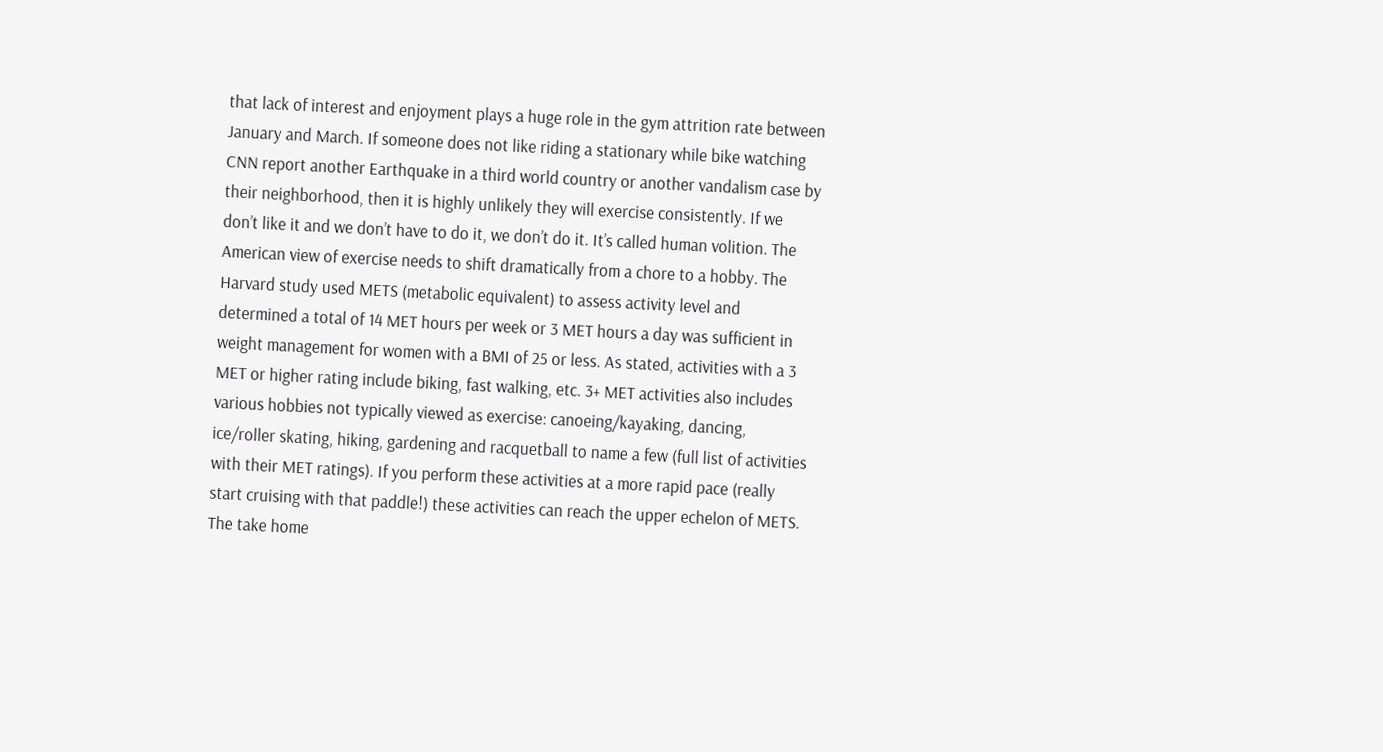that lack of interest and enjoyment plays a huge role in the gym attrition rate between January and March. If someone does not like riding a stationary while bike watching CNN report another Earthquake in a third world country or another vandalism case by their neighborhood, then it is highly unlikely they will exercise consistently. If we don’t like it and we don’t have to do it, we don’t do it. It’s called human volition. The American view of exercise needs to shift dramatically from a chore to a hobby. The Harvard study used METS (metabolic equivalent) to assess activity level and determined a total of 14 MET hours per week or 3 MET hours a day was sufficient in weight management for women with a BMI of 25 or less. As stated, activities with a 3 MET or higher rating include biking, fast walking, etc. 3+ MET activities also includes various hobbies not typically viewed as exercise: canoeing/kayaking, dancing, ice/roller skating, hiking, gardening and racquetball to name a few (full list of activities with their MET ratings). If you perform these activities at a more rapid pace (really start cruising with that paddle!) these activities can reach the upper echelon of METS. The take home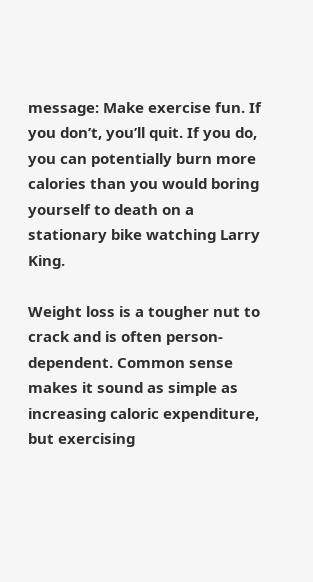message: Make exercise fun. If you don’t, you’ll quit. If you do, you can potentially burn more calories than you would boring yourself to death on a stationary bike watching Larry King.

Weight loss is a tougher nut to crack and is often person-dependent. Common sense makes it sound as simple as increasing caloric expenditure, but exercising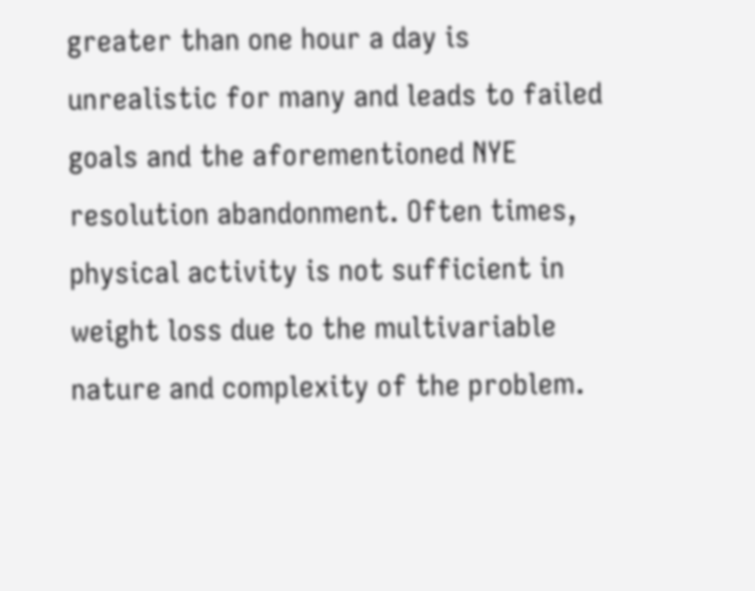greater than one hour a day is unrealistic for many and leads to failed goals and the aforementioned NYE resolution abandonment. Often times, physical activity is not sufficient in weight loss due to the multivariable nature and complexity of the problem.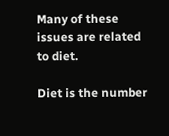Many of these issues are related to diet.

Diet is the number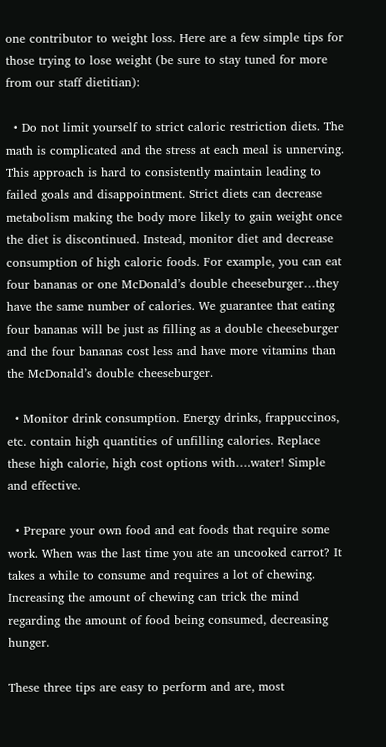one contributor to weight loss. Here are a few simple tips for those trying to lose weight (be sure to stay tuned for more from our staff dietitian):

  • Do not limit yourself to strict caloric restriction diets. The math is complicated and the stress at each meal is unnerving. This approach is hard to consistently maintain leading to failed goals and disappointment. Strict diets can decrease metabolism making the body more likely to gain weight once the diet is discontinued. Instead, monitor diet and decrease consumption of high caloric foods. For example, you can eat four bananas or one McDonald’s double cheeseburger…they have the same number of calories. We guarantee that eating four bananas will be just as filling as a double cheeseburger and the four bananas cost less and have more vitamins than the McDonald’s double cheeseburger.

  • Monitor drink consumption. Energy drinks, frappuccinos, etc. contain high quantities of unfilling calories. Replace these high calorie, high cost options with….water! Simple and effective.

  • Prepare your own food and eat foods that require some work. When was the last time you ate an uncooked carrot? It takes a while to consume and requires a lot of chewing. Increasing the amount of chewing can trick the mind regarding the amount of food being consumed, decreasing hunger.

These three tips are easy to perform and are, most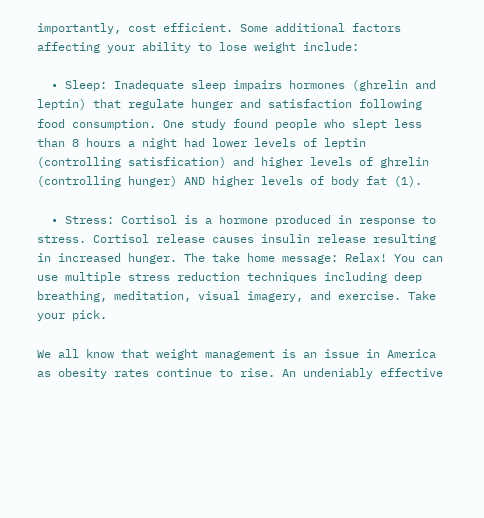importantly, cost efficient. Some additional factors affecting your ability to lose weight include:

  • Sleep: Inadequate sleep impairs hormones (ghrelin and leptin) that regulate hunger and satisfaction following food consumption. One study found people who slept less than 8 hours a night had lower levels of leptin (controlling satisfication) and higher levels of ghrelin (controlling hunger) AND higher levels of body fat (1).

  • Stress: Cortisol is a hormone produced in response to stress. Cortisol release causes insulin release resulting in increased hunger. The take home message: Relax! You can use multiple stress reduction techniques including deep breathing, meditation, visual imagery, and exercise. Take your pick.

We all know that weight management is an issue in America as obesity rates continue to rise. An undeniably effective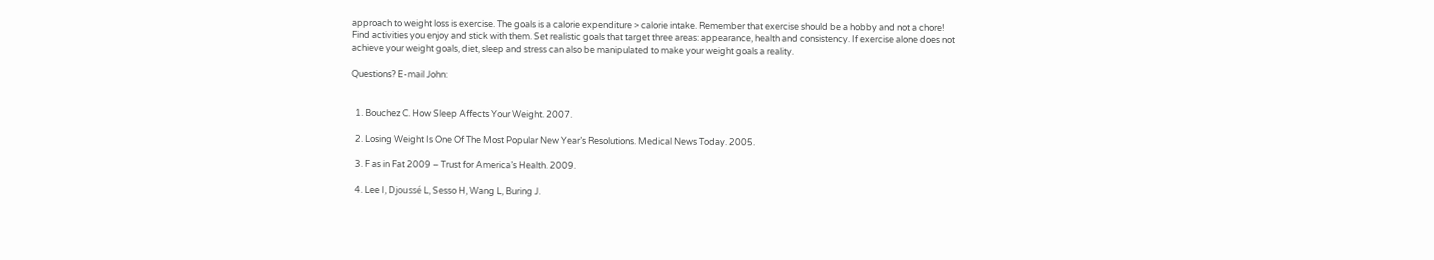approach to weight loss is exercise. The goals is a calorie expenditure > calorie intake. Remember that exercise should be a hobby and not a chore! Find activities you enjoy and stick with them. Set realistic goals that target three areas: appearance, health and consistency. If exercise alone does not achieve your weight goals, diet, sleep and stress can also be manipulated to make your weight goals a reality.

Questions? E-mail John:


  1. Bouchez C. How Sleep Affects Your Weight. 2007.

  2. Losing Weight Is One Of The Most Popular New Year’s Resolutions. Medical News Today. 2005.

  3. F as in Fat 2009 – Trust for America’s Health. 2009.

  4. Lee I, Djoussé L, Sesso H, Wang L, Buring J.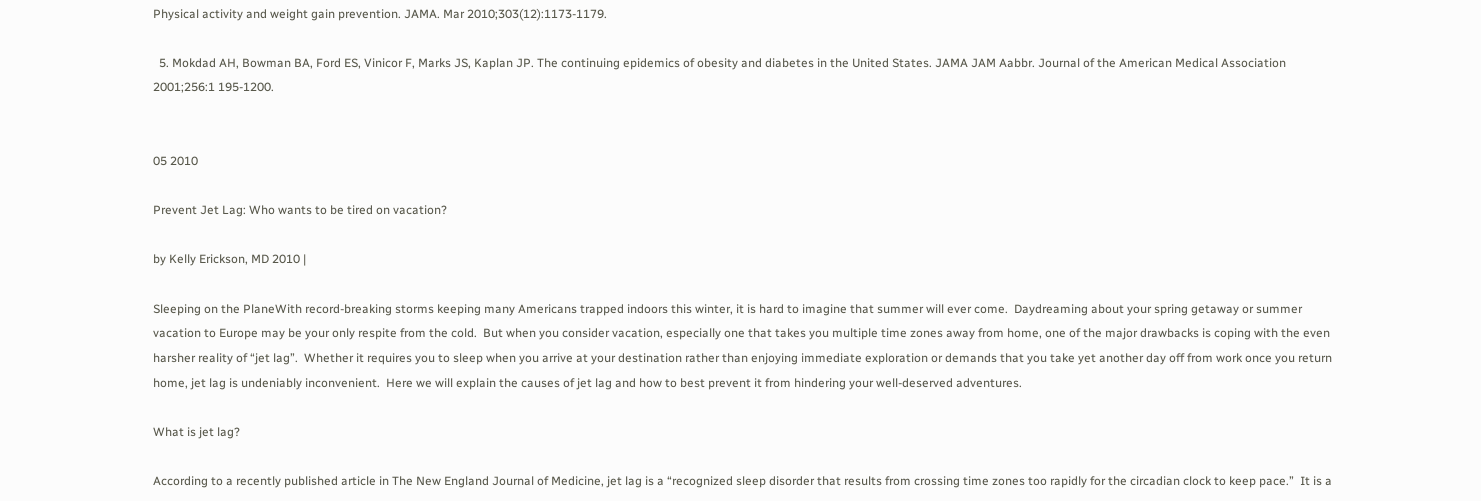Physical activity and weight gain prevention. JAMA. Mar 2010;303(12):1173-1179.

  5. Mokdad AH, Bowman BA, Ford ES, Vinicor F, Marks JS, Kaplan JP. The continuing epidemics of obesity and diabetes in the United States. JAMA JAM Aabbr. Journal of the American Medical Association 2001;256:1 195-1200.


05 2010

Prevent Jet Lag: Who wants to be tired on vacation?

by Kelly Erickson, MD 2010 |

Sleeping on the PlaneWith record-breaking storms keeping many Americans trapped indoors this winter, it is hard to imagine that summer will ever come.  Daydreaming about your spring getaway or summer vacation to Europe may be your only respite from the cold.  But when you consider vacation, especially one that takes you multiple time zones away from home, one of the major drawbacks is coping with the even harsher reality of “jet lag”.  Whether it requires you to sleep when you arrive at your destination rather than enjoying immediate exploration or demands that you take yet another day off from work once you return home, jet lag is undeniably inconvenient.  Here we will explain the causes of jet lag and how to best prevent it from hindering your well-deserved adventures.

What is jet lag?

According to a recently published article in The New England Journal of Medicine, jet lag is a “recognized sleep disorder that results from crossing time zones too rapidly for the circadian clock to keep pace.”  It is a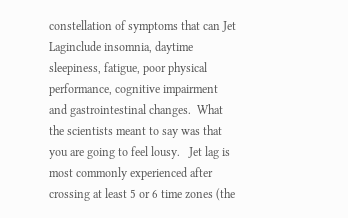constellation of symptoms that can Jet Laginclude insomnia, daytime sleepiness, fatigue, poor physical performance, cognitive impairment and gastrointestinal changes.  What the scientists meant to say was that you are going to feel lousy.   Jet lag is most commonly experienced after crossing at least 5 or 6 time zones (the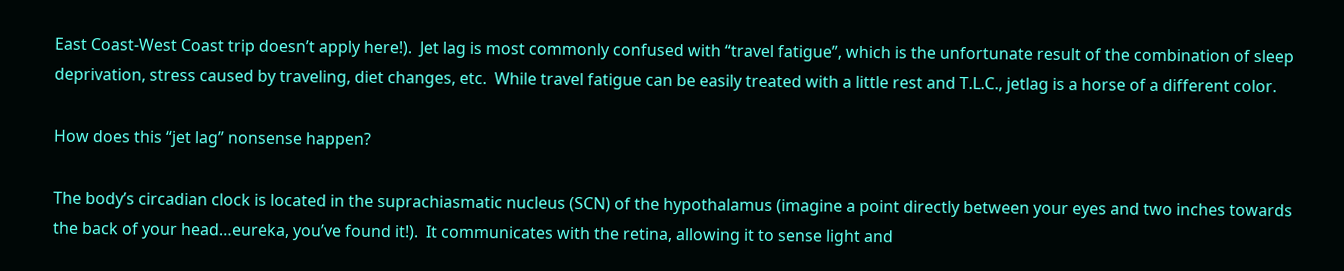East Coast-West Coast trip doesn’t apply here!).  Jet lag is most commonly confused with “travel fatigue”, which is the unfortunate result of the combination of sleep deprivation, stress caused by traveling, diet changes, etc.  While travel fatigue can be easily treated with a little rest and T.L.C., jetlag is a horse of a different color.

How does this “jet lag” nonsense happen?

The body’s circadian clock is located in the suprachiasmatic nucleus (SCN) of the hypothalamus (imagine a point directly between your eyes and two inches towards the back of your head…eureka, you’ve found it!).  It communicates with the retina, allowing it to sense light and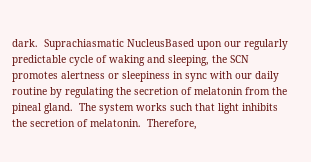dark.  Suprachiasmatic NucleusBased upon our regularly predictable cycle of waking and sleeping, the SCN promotes alertness or sleepiness in sync with our daily routine by regulating the secretion of melatonin from the pineal gland.  The system works such that light inhibits the secretion of melatonin.  Therefore,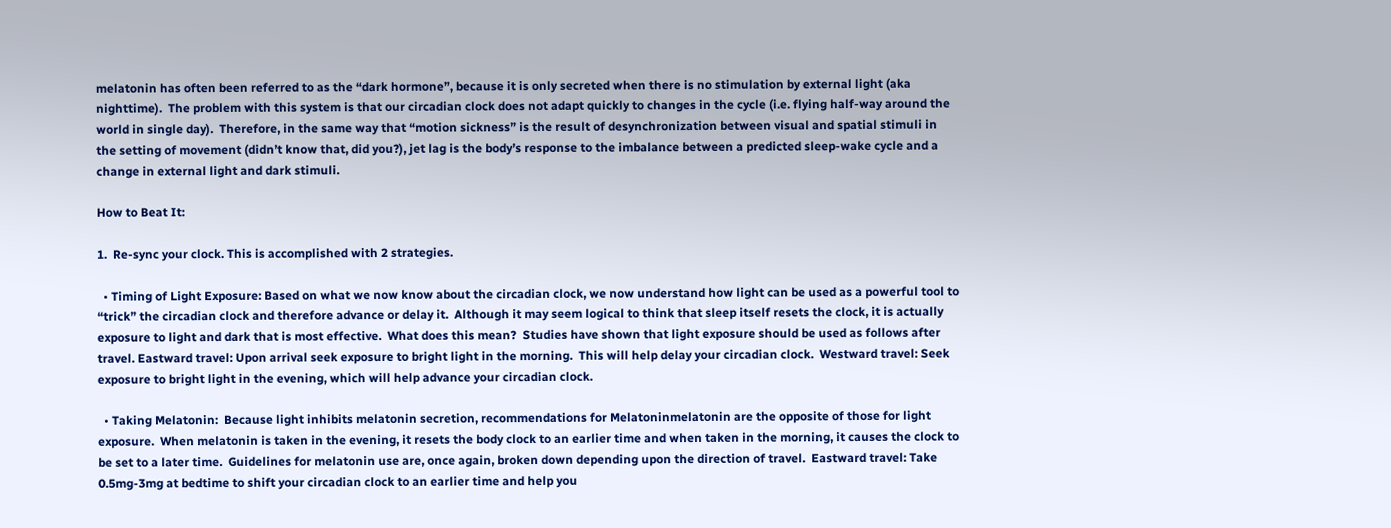melatonin has often been referred to as the “dark hormone”, because it is only secreted when there is no stimulation by external light (aka nighttime).  The problem with this system is that our circadian clock does not adapt quickly to changes in the cycle (i.e. flying half-way around the world in single day).  Therefore, in the same way that “motion sickness” is the result of desynchronization between visual and spatial stimuli in the setting of movement (didn’t know that, did you?), jet lag is the body’s response to the imbalance between a predicted sleep-wake cycle and a change in external light and dark stimuli.

How to Beat It:

1.  Re-sync your clock. This is accomplished with 2 strategies.

  • Timing of Light Exposure: Based on what we now know about the circadian clock, we now understand how light can be used as a powerful tool to “trick” the circadian clock and therefore advance or delay it.  Although it may seem logical to think that sleep itself resets the clock, it is actually exposure to light and dark that is most effective.  What does this mean?  Studies have shown that light exposure should be used as follows after travel. Eastward travel: Upon arrival seek exposure to bright light in the morning.  This will help delay your circadian clock.  Westward travel: Seek exposure to bright light in the evening, which will help advance your circadian clock.

  • Taking Melatonin:  Because light inhibits melatonin secretion, recommendations for Melatoninmelatonin are the opposite of those for light exposure.  When melatonin is taken in the evening, it resets the body clock to an earlier time and when taken in the morning, it causes the clock to be set to a later time.  Guidelines for melatonin use are, once again, broken down depending upon the direction of travel.  Eastward travel: Take 0.5mg-3mg at bedtime to shift your circadian clock to an earlier time and help you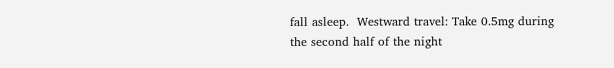fall asleep.  Westward travel: Take 0.5mg during the second half of the night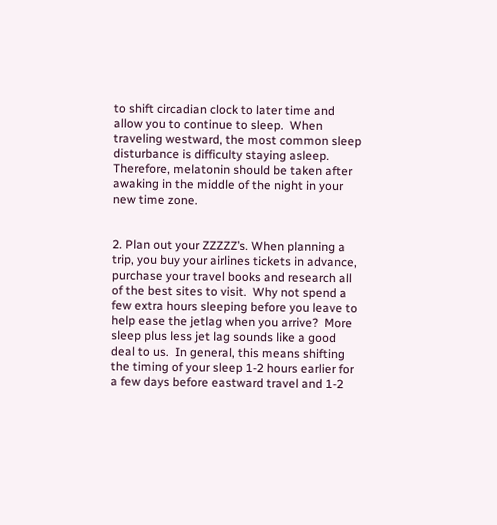to shift circadian clock to later time and allow you to continue to sleep.  When traveling westward, the most common sleep disturbance is difficulty staying asleep.  Therefore, melatonin should be taken after awaking in the middle of the night in your new time zone.


2. Plan out your ZZZZZ’s. When planning a trip, you buy your airlines tickets in advance, purchase your travel books and research all of the best sites to visit.  Why not spend a few extra hours sleeping before you leave to help ease the jetlag when you arrive?  More sleep plus less jet lag sounds like a good deal to us.  In general, this means shifting the timing of your sleep 1-2 hours earlier for a few days before eastward travel and 1-2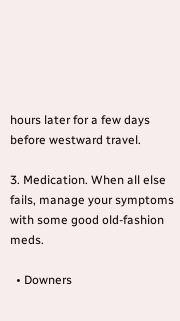hours later for a few days before westward travel.

3. Medication. When all else fails, manage your symptoms with some good old-fashion meds.

  • Downers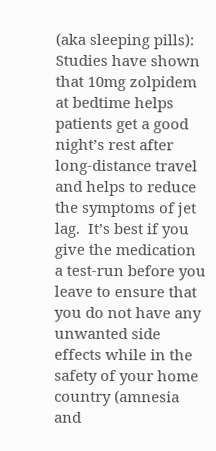(aka sleeping pills):  Studies have shown that 10mg zolpidem at bedtime helps patients get a good night’s rest after long-distance travel and helps to reduce the symptoms of jet lag.  It’s best if you give the medication a test-run before you leave to ensure that you do not have any unwanted side effects while in the safety of your home country (amnesia and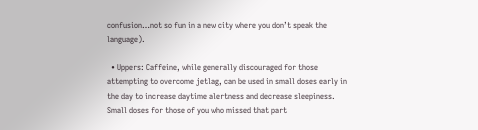confusion…not so fun in a new city where you don’t speak the language).

  • Uppers: Caffeine, while generally discouraged for those attempting to overcome jetlag, can be used in small doses early in the day to increase daytime alertness and decrease sleepiness.  Small doses for those of you who missed that part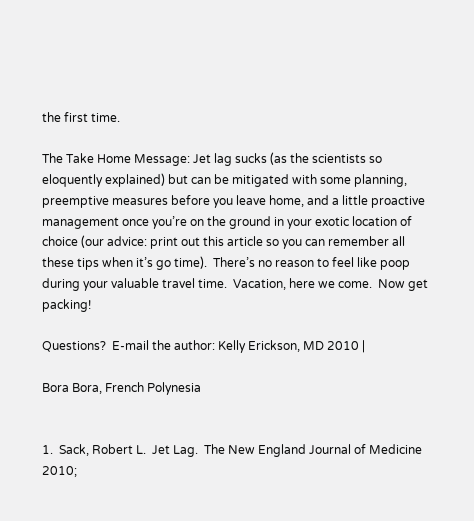the first time.

The Take Home Message: Jet lag sucks (as the scientists so eloquently explained) but can be mitigated with some planning, preemptive measures before you leave home, and a little proactive management once you’re on the ground in your exotic location of choice (our advice: print out this article so you can remember all these tips when it’s go time).  There’s no reason to feel like poop during your valuable travel time.  Vacation, here we come.  Now get packing!

Questions?  E-mail the author: Kelly Erickson, MD 2010 |

Bora Bora, French Polynesia


1.  Sack, Robert L.  Jet Lag.  The New England Journal of Medicine 2010;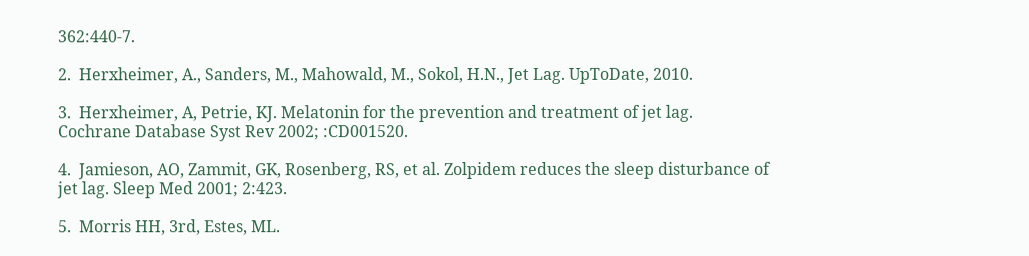362:440-7.

2.  Herxheimer, A., Sanders, M., Mahowald, M., Sokol, H.N., Jet Lag. UpToDate, 2010.

3.  Herxheimer, A, Petrie, KJ. Melatonin for the prevention and treatment of jet lag. Cochrane Database Syst Rev 2002; :CD001520.

4.  Jamieson, AO, Zammit, GK, Rosenberg, RS, et al. Zolpidem reduces the sleep disturbance of jet lag. Sleep Med 2001; 2:423.

5.  Morris HH, 3rd, Estes, ML.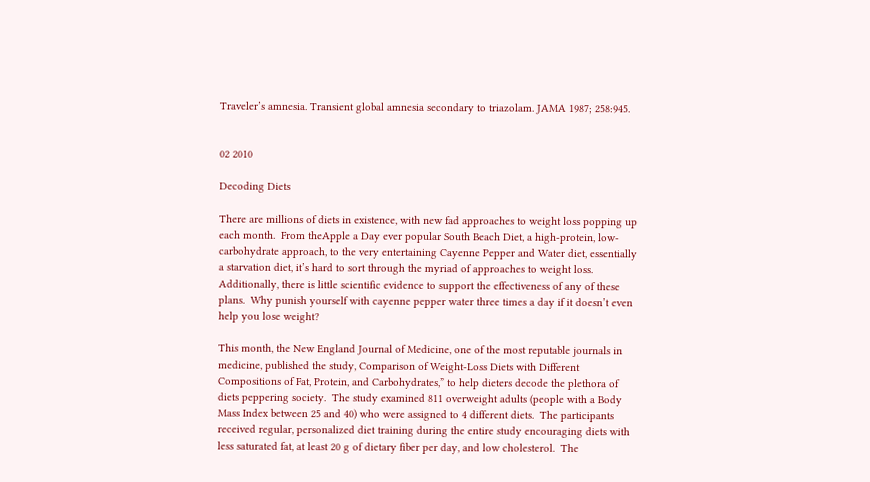Traveler’s amnesia. Transient global amnesia secondary to triazolam. JAMA 1987; 258:945.


02 2010

Decoding Diets

There are millions of diets in existence, with new fad approaches to weight loss popping up each month.  From theApple a Day ever popular South Beach Diet, a high-protein, low-carbohydrate approach, to the very entertaining Cayenne Pepper and Water diet, essentially a starvation diet, it’s hard to sort through the myriad of approaches to weight loss.  Additionally, there is little scientific evidence to support the effectiveness of any of these plans.  Why punish yourself with cayenne pepper water three times a day if it doesn’t even help you lose weight?

This month, the New England Journal of Medicine, one of the most reputable journals in medicine, published the study, Comparison of Weight-Loss Diets with Different Compositions of Fat, Protein, and Carbohydrates,” to help dieters decode the plethora of diets peppering society.  The study examined 811 overweight adults (people with a Body Mass Index between 25 and 40) who were assigned to 4 different diets.  The participants received regular, personalized diet training during the entire study encouraging diets with less saturated fat, at least 20 g of dietary fiber per day, and low cholesterol.  The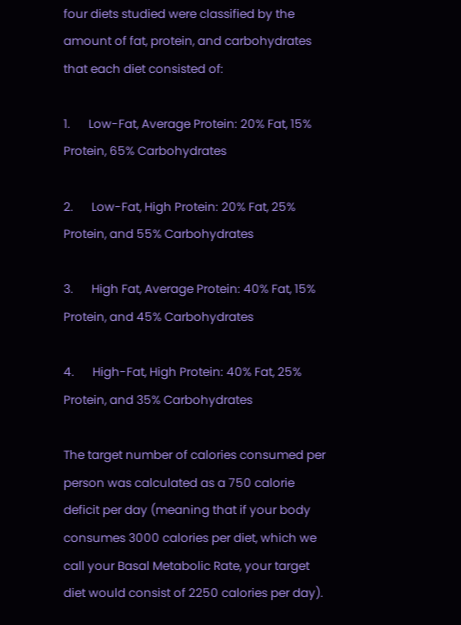four diets studied were classified by the amount of fat, protein, and carbohydrates that each diet consisted of:

1.      Low-Fat, Average Protein: 20% Fat, 15% Protein, 65% Carbohydrates

2.      Low-Fat, High Protein: 20% Fat, 25% Protein, and 55% Carbohydrates

3.      High Fat, Average Protein: 40% Fat, 15% Protein, and 45% Carbohydrates

4.      High-Fat, High Protein: 40% Fat, 25% Protein, and 35% Carbohydrates

The target number of calories consumed per person was calculated as a 750 calorie deficit per day (meaning that if your body consumes 3000 calories per diet, which we call your Basal Metabolic Rate, your target diet would consist of 2250 calories per day).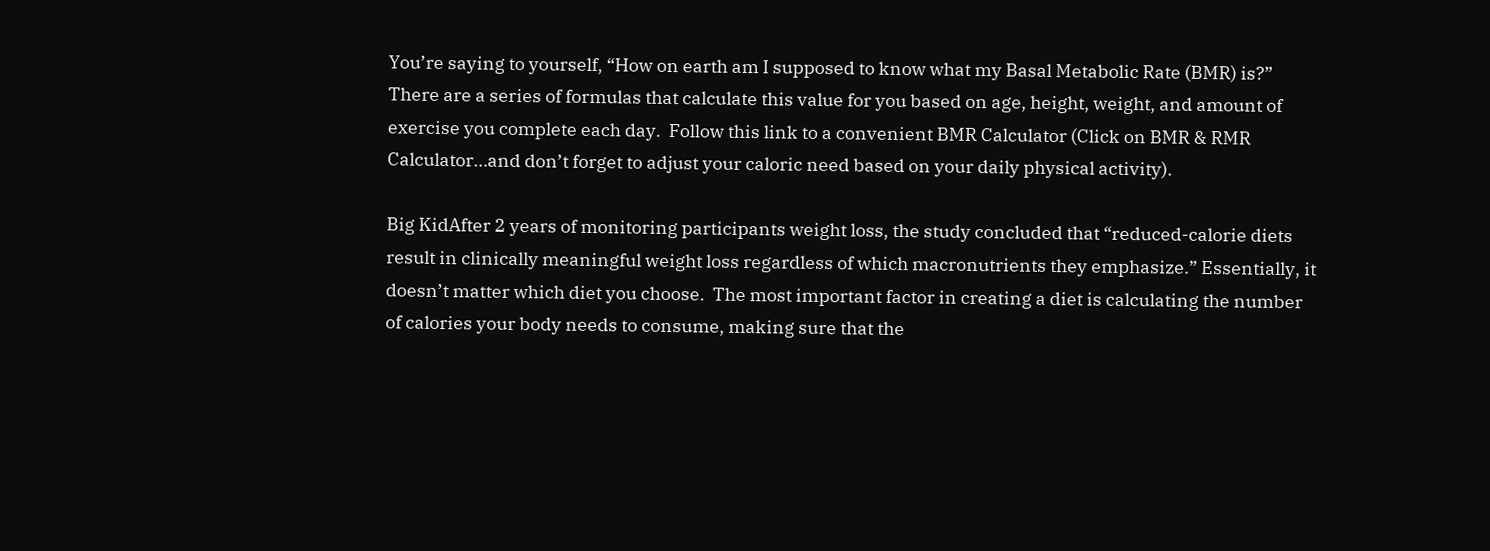You’re saying to yourself, “How on earth am I supposed to know what my Basal Metabolic Rate (BMR) is?”  There are a series of formulas that calculate this value for you based on age, height, weight, and amount of exercise you complete each day.  Follow this link to a convenient BMR Calculator (Click on BMR & RMR Calculator…and don’t forget to adjust your caloric need based on your daily physical activity).

Big KidAfter 2 years of monitoring participants weight loss, the study concluded that “reduced-calorie diets result in clinically meaningful weight loss regardless of which macronutrients they emphasize.” Essentially, it doesn’t matter which diet you choose.  The most important factor in creating a diet is calculating the number of calories your body needs to consume, making sure that the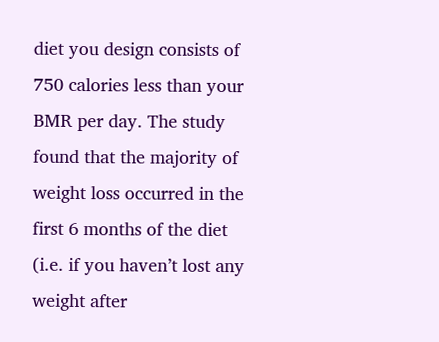diet you design consists of 750 calories less than your BMR per day. The study found that the majority of weight loss occurred in the first 6 months of the diet (i.e. if you haven’t lost any weight after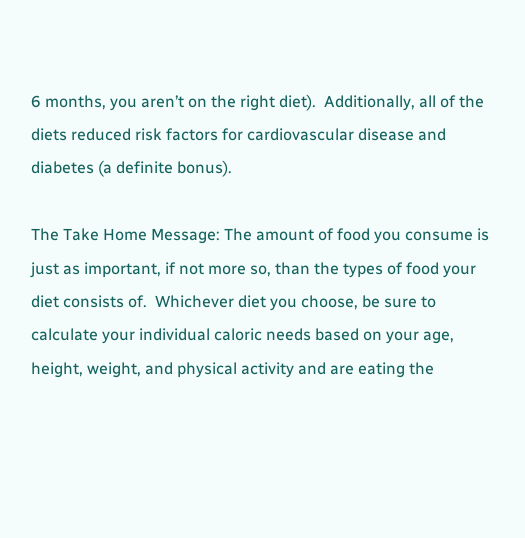6 months, you aren’t on the right diet).  Additionally, all of the diets reduced risk factors for cardiovascular disease and diabetes (a definite bonus).

The Take Home Message: The amount of food you consume is just as important, if not more so, than the types of food your diet consists of.  Whichever diet you choose, be sure to calculate your individual caloric needs based on your age, height, weight, and physical activity and are eating the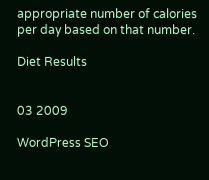appropriate number of calories per day based on that number.

Diet Results


03 2009

WordPress SEO